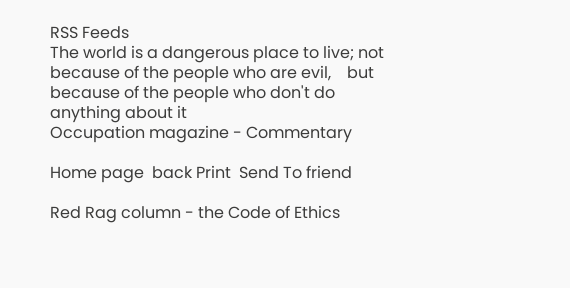RSS Feeds
The world is a dangerous place to live; not because of the people who are evil,    but because of the people who don't do anything about it
Occupation magazine - Commentary

Home page  back Print  Send To friend

Red Rag column - the Code of Ethics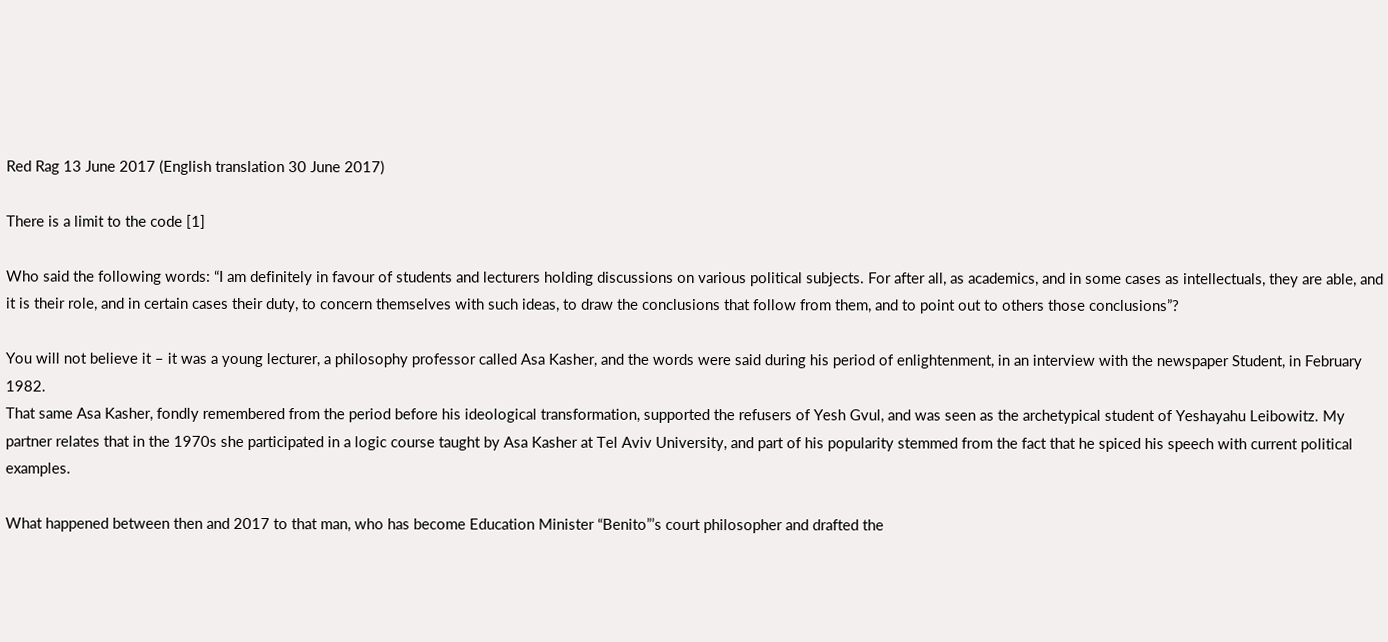Red Rag 13 June 2017 (English translation 30 June 2017)

There is a limit to the code [1]

Who said the following words: “I am definitely in favour of students and lecturers holding discussions on various political subjects. For after all, as academics, and in some cases as intellectuals, they are able, and it is their role, and in certain cases their duty, to concern themselves with such ideas, to draw the conclusions that follow from them, and to point out to others those conclusions”?

You will not believe it – it was a young lecturer, a philosophy professor called Asa Kasher, and the words were said during his period of enlightenment, in an interview with the newspaper Student, in February 1982.
That same Asa Kasher, fondly remembered from the period before his ideological transformation, supported the refusers of Yesh Gvul, and was seen as the archetypical student of Yeshayahu Leibowitz. My partner relates that in the 1970s she participated in a logic course taught by Asa Kasher at Tel Aviv University, and part of his popularity stemmed from the fact that he spiced his speech with current political examples.

What happened between then and 2017 to that man, who has become Education Minister “Benito”’s court philosopher and drafted the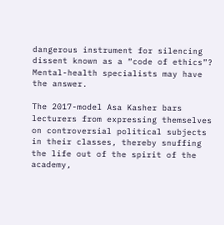dangerous instrument for silencing dissent known as a “code of ethics”? Mental-health specialists may have the answer.

The 2017-model Asa Kasher bars lecturers from expressing themselves on controversial political subjects in their classes, thereby snuffing the life out of the spirit of the academy,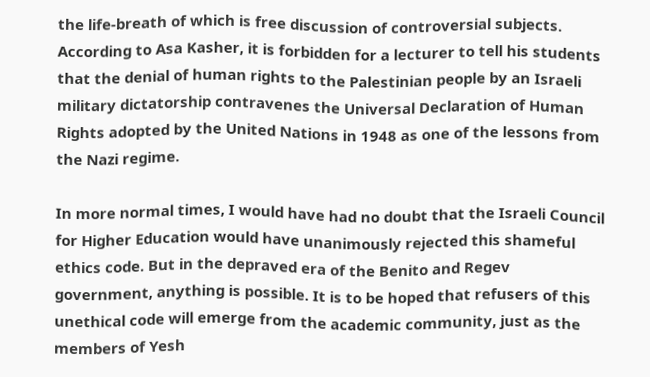the life-breath of which is free discussion of controversial subjects. According to Asa Kasher, it is forbidden for a lecturer to tell his students that the denial of human rights to the Palestinian people by an Israeli military dictatorship contravenes the Universal Declaration of Human Rights adopted by the United Nations in 1948 as one of the lessons from the Nazi regime.

In more normal times, I would have had no doubt that the Israeli Council for Higher Education would have unanimously rejected this shameful ethics code. But in the depraved era of the Benito and Regev government, anything is possible. It is to be hoped that refusers of this unethical code will emerge from the academic community, just as the members of Yesh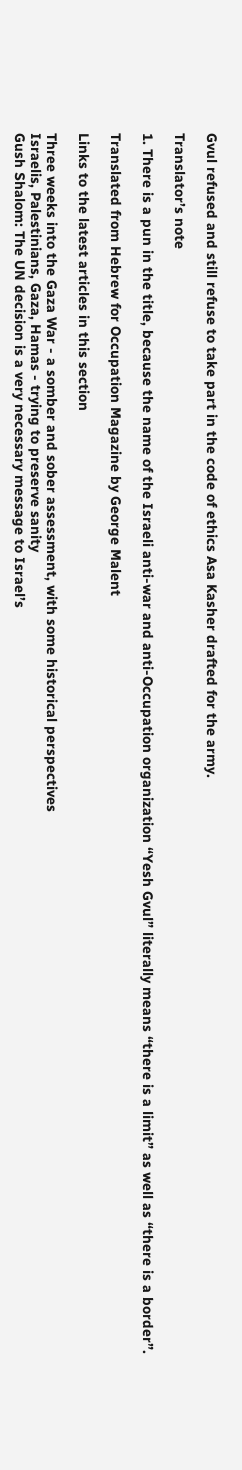Gvul refused and still refuse to take part in the code of ethics Asa Kasher drafted for the army.

Translator’s note

1. There is a pun in the title, because the name of the Israeli anti-war and anti-Occupation organization “Yesh Gvul” literally means “there is a limit” as well as “there is a border”.

Translated from Hebrew for Occupation Magazine by George Malent

Links to the latest articles in this section

Three weeks into the Gaza War - a somber and sober assessment, with some historical perspectives
Israelis, Palestinians, Gaza, Hamas - trying to preserve sanity
Gush Shalom: The UN decision is a very necessary message to Israel’s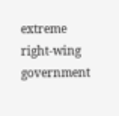extreme right-wing government